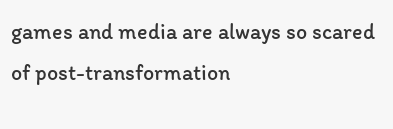games and media are always so scared of post-transformation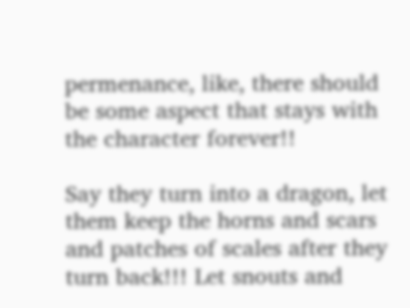permenance, like, there should be some aspect that stays with the character forever!!

Say they turn into a dragon, let them keep the horns and scars and patches of scales after they turn back!!! Let snouts and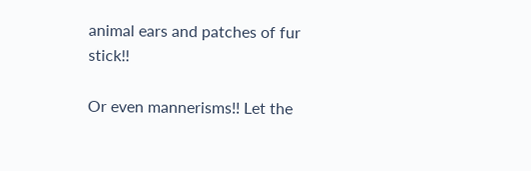animal ears and patches of fur stick!!

Or even mannerisms!! Let the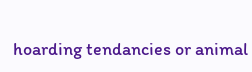hoarding tendancies or animal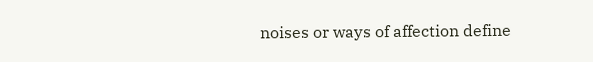noises or ways of affection define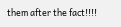them after the fact!!!!